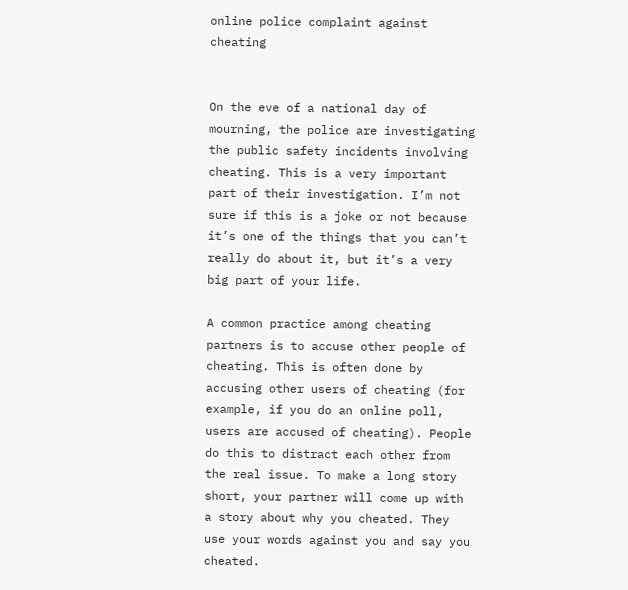online police complaint against cheating


On the eve of a national day of mourning, the police are investigating the public safety incidents involving cheating. This is a very important part of their investigation. I’m not sure if this is a joke or not because it’s one of the things that you can’t really do about it, but it’s a very big part of your life.

A common practice among cheating partners is to accuse other people of cheating. This is often done by accusing other users of cheating (for example, if you do an online poll, users are accused of cheating). People do this to distract each other from the real issue. To make a long story short, your partner will come up with a story about why you cheated. They use your words against you and say you cheated.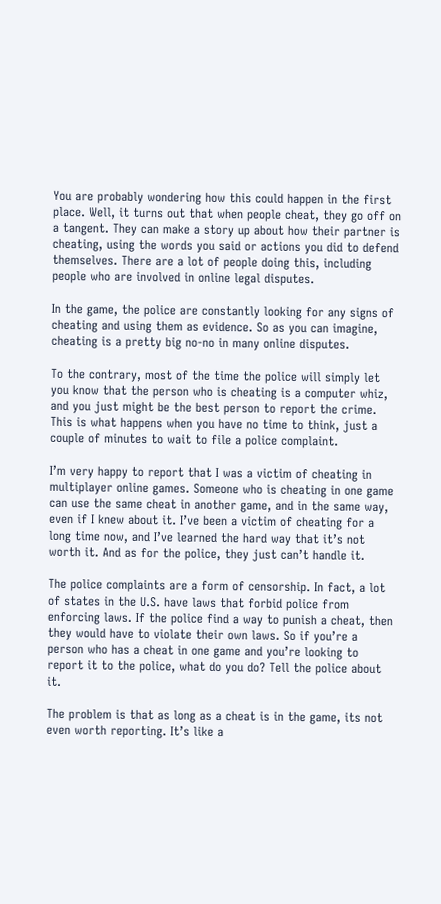You are probably wondering how this could happen in the first place. Well, it turns out that when people cheat, they go off on a tangent. They can make a story up about how their partner is cheating, using the words you said or actions you did to defend themselves. There are a lot of people doing this, including people who are involved in online legal disputes.

In the game, the police are constantly looking for any signs of cheating and using them as evidence. So as you can imagine, cheating is a pretty big no-no in many online disputes.

To the contrary, most of the time the police will simply let you know that the person who is cheating is a computer whiz, and you just might be the best person to report the crime. This is what happens when you have no time to think, just a couple of minutes to wait to file a police complaint.

I’m very happy to report that I was a victim of cheating in multiplayer online games. Someone who is cheating in one game can use the same cheat in another game, and in the same way, even if I knew about it. I’ve been a victim of cheating for a long time now, and I’ve learned the hard way that it’s not worth it. And as for the police, they just can’t handle it.

The police complaints are a form of censorship. In fact, a lot of states in the U.S. have laws that forbid police from enforcing laws. If the police find a way to punish a cheat, then they would have to violate their own laws. So if you’re a person who has a cheat in one game and you’re looking to report it to the police, what do you do? Tell the police about it.

The problem is that as long as a cheat is in the game, its not even worth reporting. It’s like a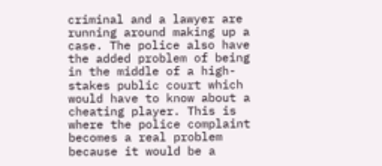criminal and a lawyer are running around making up a case. The police also have the added problem of being in the middle of a high-stakes public court which would have to know about a cheating player. This is where the police complaint becomes a real problem because it would be a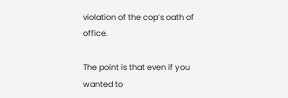violation of the cop’s oath of office.

The point is that even if you wanted to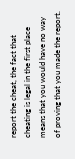report the cheat, the fact that cheating is legal in the first place means that you would have no way of proving that you made the report.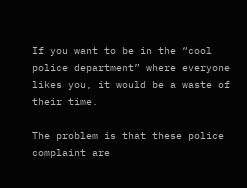If you want to be in the “cool police department” where everyone likes you, it would be a waste of their time.

The problem is that these police complaint are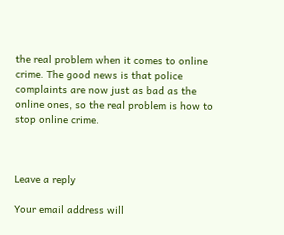the real problem when it comes to online crime. The good news is that police complaints are now just as bad as the online ones, so the real problem is how to stop online crime.



Leave a reply

Your email address will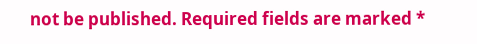not be published. Required fields are marked *